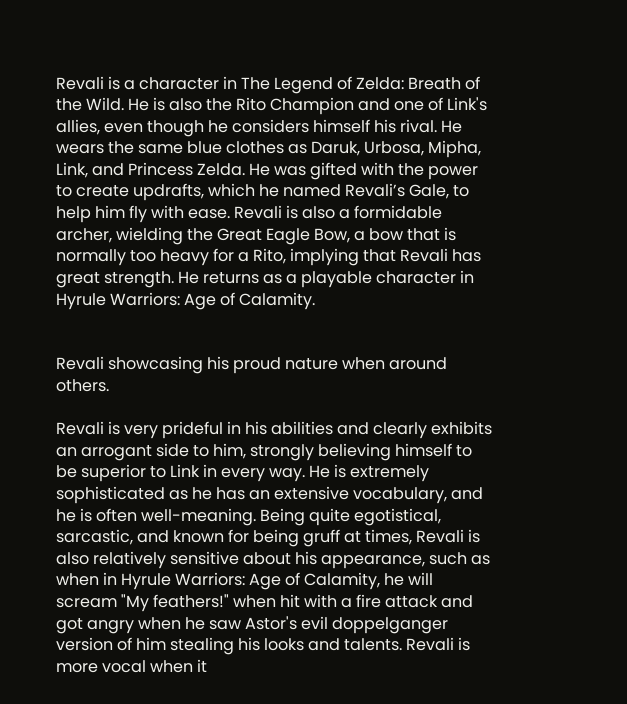Revali is a character in The Legend of Zelda: Breath of the Wild. He is also the Rito Champion and one of Link's allies, even though he considers himself his rival. He wears the same blue clothes as Daruk, Urbosa, Mipha, Link, and Princess Zelda. He was gifted with the power to create updrafts, which he named Revali’s Gale, to help him fly with ease. Revali is also a formidable archer, wielding the Great Eagle Bow, a bow that is normally too heavy for a Rito, implying that Revali has great strength. He returns as a playable character in Hyrule Warriors: Age of Calamity.


Revali showcasing his proud nature when around others.

Revali is very prideful in his abilities and clearly exhibits an arrogant side to him, strongly believing himself to be superior to Link in every way. He is extremely sophisticated as he has an extensive vocabulary, and he is often well-meaning. Being quite egotistical, sarcastic, and known for being gruff at times, Revali is also relatively sensitive about his appearance, such as when in Hyrule Warriors: Age of Calamity, he will scream "My feathers!" when hit with a fire attack and got angry when he saw Astor's evil doppelganger version of him stealing his looks and talents. Revali is more vocal when it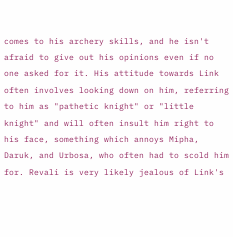comes to his archery skills, and he isn't afraid to give out his opinions even if no one asked for it. His attitude towards Link often involves looking down on him, referring to him as "pathetic knight" or "little knight" and will often insult him right to his face, something which annoys Mipha, Daruk, and Urbosa, who often had to scold him for. Revali is very likely jealous of Link's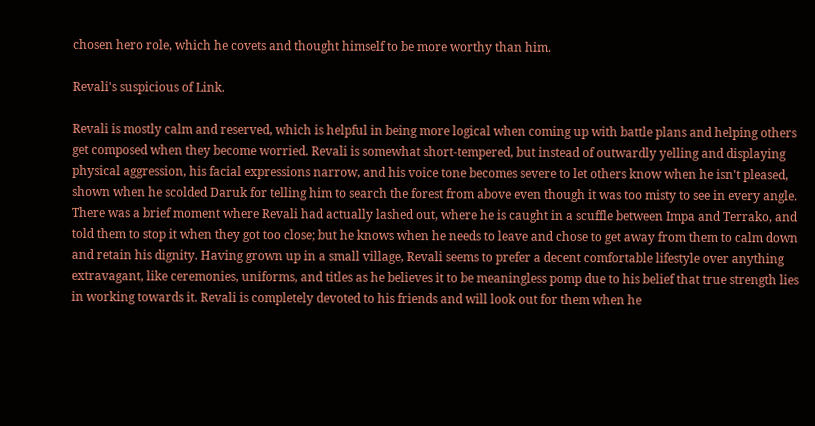chosen hero role, which he covets and thought himself to be more worthy than him.

Revali's suspicious of Link.

Revali is mostly calm and reserved, which is helpful in being more logical when coming up with battle plans and helping others get composed when they become worried. Revali is somewhat short-tempered, but instead of outwardly yelling and displaying physical aggression, his facial expressions narrow, and his voice tone becomes severe to let others know when he isn't pleased, shown when he scolded Daruk for telling him to search the forest from above even though it was too misty to see in every angle. There was a brief moment where Revali had actually lashed out, where he is caught in a scuffle between Impa and Terrako, and told them to stop it when they got too close; but he knows when he needs to leave and chose to get away from them to calm down and retain his dignity. Having grown up in a small village, Revali seems to prefer a decent comfortable lifestyle over anything extravagant, like ceremonies, uniforms, and titles as he believes it to be meaningless pomp due to his belief that true strength lies in working towards it. Revali is completely devoted to his friends and will look out for them when he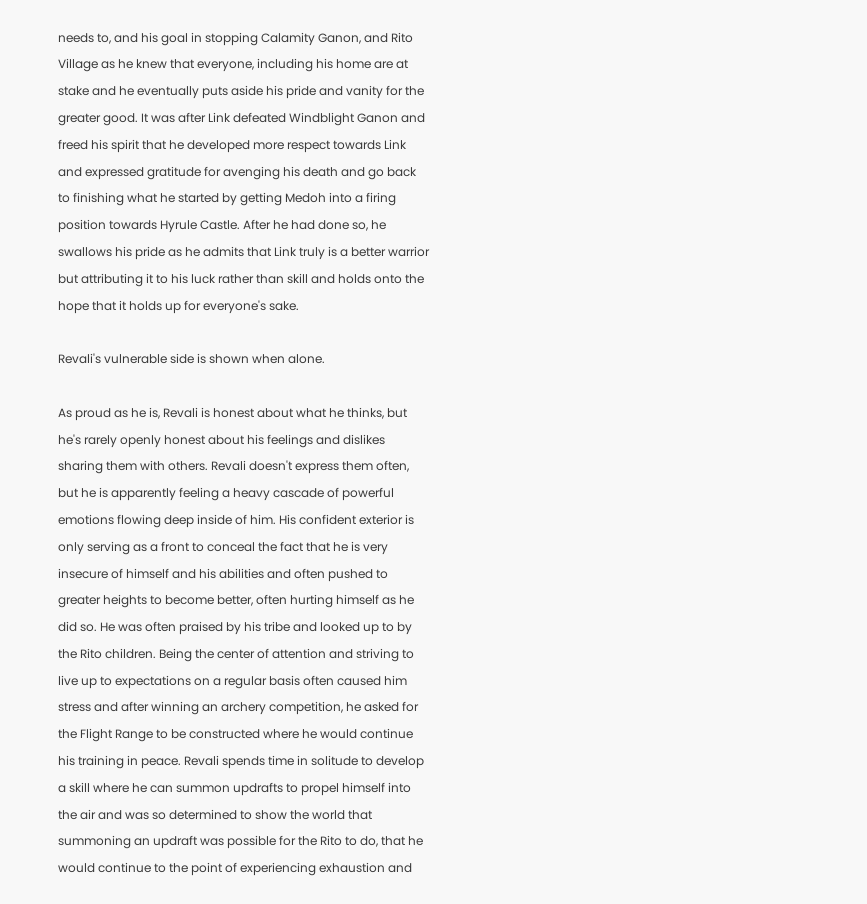needs to, and his goal in stopping Calamity Ganon, and Rito Village as he knew that everyone, including his home are at stake and he eventually puts aside his pride and vanity for the greater good. It was after Link defeated Windblight Ganon and freed his spirit that he developed more respect towards Link and expressed gratitude for avenging his death and go back to finishing what he started by getting Medoh into a firing position towards Hyrule Castle. After he had done so, he swallows his pride as he admits that Link truly is a better warrior but attributing it to his luck rather than skill and holds onto the hope that it holds up for everyone's sake.

Revali's vulnerable side is shown when alone.

As proud as he is, Revali is honest about what he thinks, but he's rarely openly honest about his feelings and dislikes sharing them with others. Revali doesn't express them often, but he is apparently feeling a heavy cascade of powerful emotions flowing deep inside of him. His confident exterior is only serving as a front to conceal the fact that he is very insecure of himself and his abilities and often pushed to greater heights to become better, often hurting himself as he did so. He was often praised by his tribe and looked up to by the Rito children. Being the center of attention and striving to live up to expectations on a regular basis often caused him stress and after winning an archery competition, he asked for the Flight Range to be constructed where he would continue his training in peace. Revali spends time in solitude to develop a skill where he can summon updrafts to propel himself into the air and was so determined to show the world that summoning an updraft was possible for the Rito to do, that he would continue to the point of experiencing exhaustion and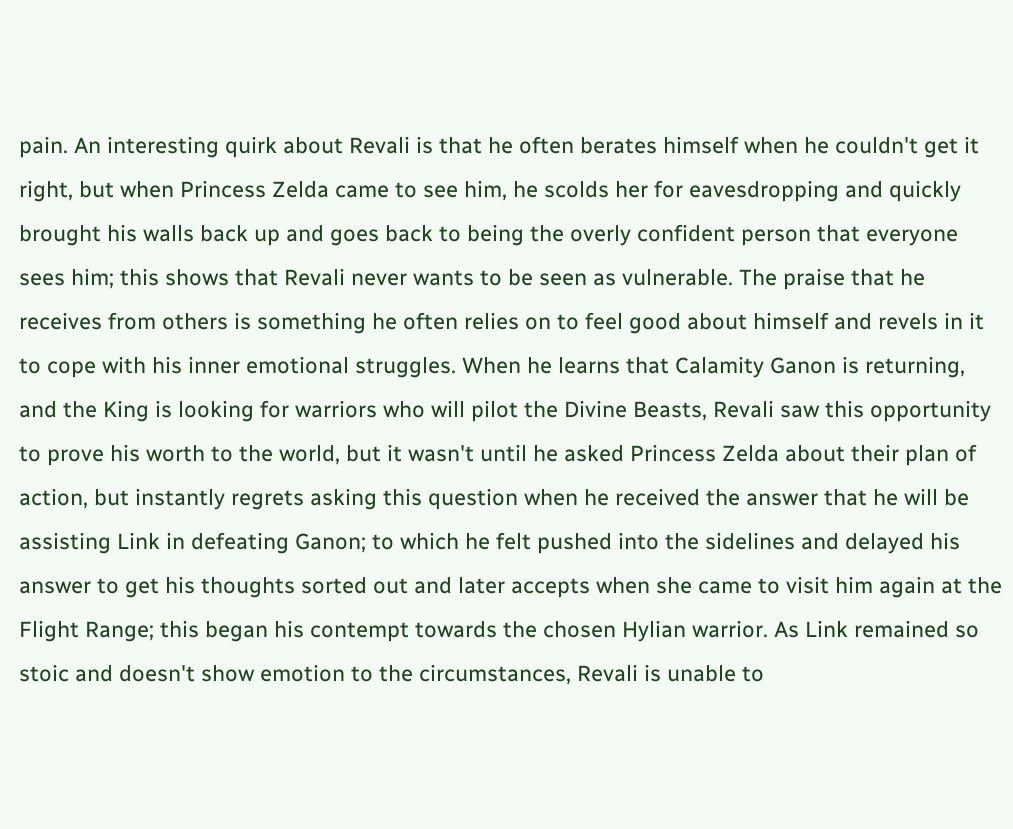pain. An interesting quirk about Revali is that he often berates himself when he couldn't get it right, but when Princess Zelda came to see him, he scolds her for eavesdropping and quickly brought his walls back up and goes back to being the overly confident person that everyone sees him; this shows that Revali never wants to be seen as vulnerable. The praise that he receives from others is something he often relies on to feel good about himself and revels in it to cope with his inner emotional struggles. When he learns that Calamity Ganon is returning, and the King is looking for warriors who will pilot the Divine Beasts, Revali saw this opportunity to prove his worth to the world, but it wasn't until he asked Princess Zelda about their plan of action, but instantly regrets asking this question when he received the answer that he will be assisting Link in defeating Ganon; to which he felt pushed into the sidelines and delayed his answer to get his thoughts sorted out and later accepts when she came to visit him again at the Flight Range; this began his contempt towards the chosen Hylian warrior. As Link remained so stoic and doesn't show emotion to the circumstances, Revali is unable to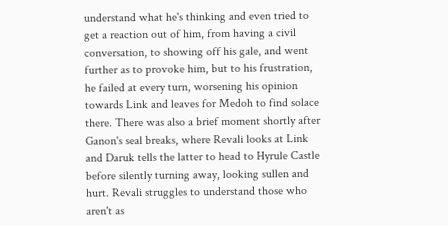understand what he's thinking and even tried to get a reaction out of him, from having a civil conversation, to showing off his gale, and went further as to provoke him, but to his frustration, he failed at every turn, worsening his opinion towards Link and leaves for Medoh to find solace there. There was also a brief moment shortly after Ganon's seal breaks, where Revali looks at Link and Daruk tells the latter to head to Hyrule Castle before silently turning away, looking sullen and hurt. Revali struggles to understand those who aren't as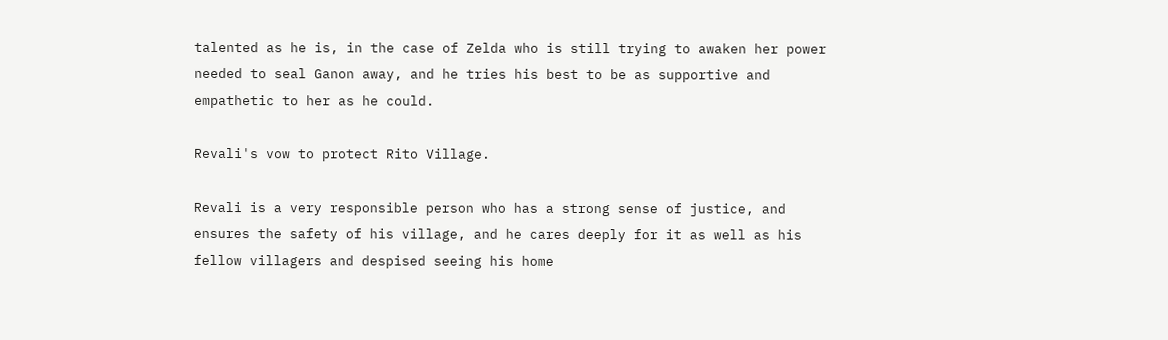talented as he is, in the case of Zelda who is still trying to awaken her power needed to seal Ganon away, and he tries his best to be as supportive and empathetic to her as he could.

Revali's vow to protect Rito Village.

Revali is a very responsible person who has a strong sense of justice, and ensures the safety of his village, and he cares deeply for it as well as his fellow villagers and despised seeing his home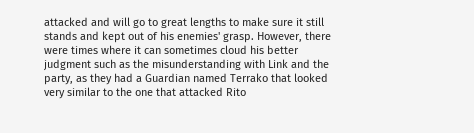attacked and will go to great lengths to make sure it still stands and kept out of his enemies' grasp. However, there were times where it can sometimes cloud his better judgment such as the misunderstanding with Link and the party, as they had a Guardian named Terrako that looked very similar to the one that attacked Rito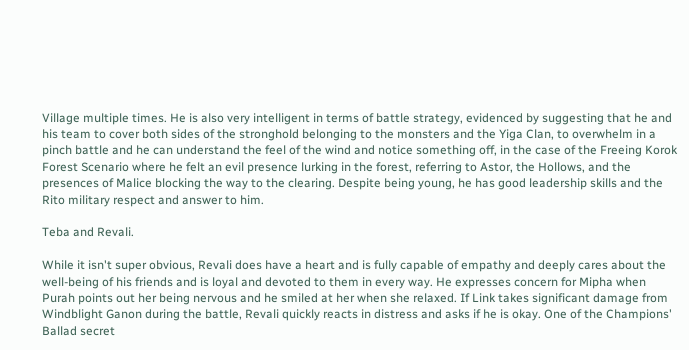Village multiple times. He is also very intelligent in terms of battle strategy, evidenced by suggesting that he and his team to cover both sides of the stronghold belonging to the monsters and the Yiga Clan, to overwhelm in a pinch battle and he can understand the feel of the wind and notice something off, in the case of the Freeing Korok Forest Scenario where he felt an evil presence lurking in the forest, referring to Astor, the Hollows, and the presences of Malice blocking the way to the clearing. Despite being young, he has good leadership skills and the Rito military respect and answer to him.

Teba and Revali.

While it isn't super obvious, Revali does have a heart and is fully capable of empathy and deeply cares about the well-being of his friends and is loyal and devoted to them in every way. He expresses concern for Mipha when Purah points out her being nervous and he smiled at her when she relaxed. If Link takes significant damage from Windblight Ganon during the battle, Revali quickly reacts in distress and asks if he is okay. One of the Champions' Ballad secret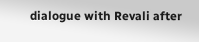dialogue with Revali after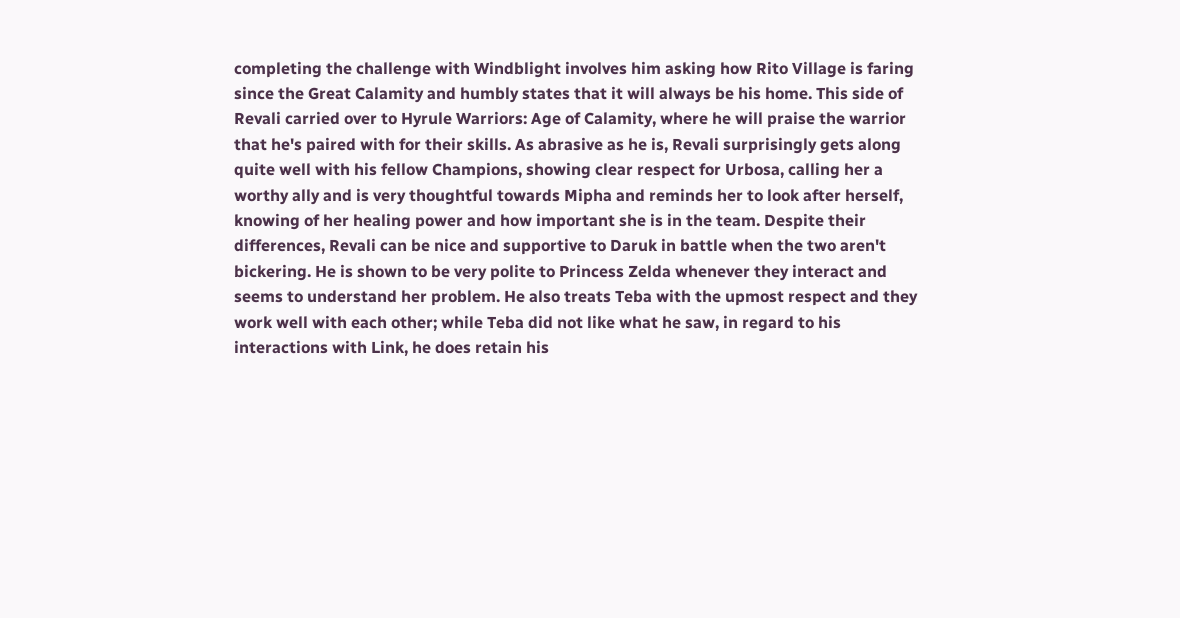completing the challenge with Windblight involves him asking how Rito Village is faring since the Great Calamity and humbly states that it will always be his home. This side of Revali carried over to Hyrule Warriors: Age of Calamity, where he will praise the warrior that he's paired with for their skills. As abrasive as he is, Revali surprisingly gets along quite well with his fellow Champions, showing clear respect for Urbosa, calling her a worthy ally and is very thoughtful towards Mipha and reminds her to look after herself, knowing of her healing power and how important she is in the team. Despite their differences, Revali can be nice and supportive to Daruk in battle when the two aren't bickering. He is shown to be very polite to Princess Zelda whenever they interact and seems to understand her problem. He also treats Teba with the upmost respect and they work well with each other; while Teba did not like what he saw, in regard to his interactions with Link, he does retain his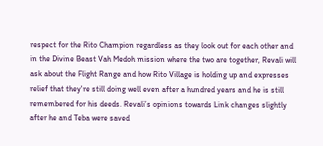respect for the Rito Champion regardless as they look out for each other and in the Divine Beast Vah Medoh mission where the two are together, Revali will ask about the Flight Range and how Rito Village is holding up and expresses relief that they're still doing well even after a hundred years and he is still remembered for his deeds. Revali’s opinions towards Link changes slightly after he and Teba were saved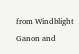from Windblight Ganon and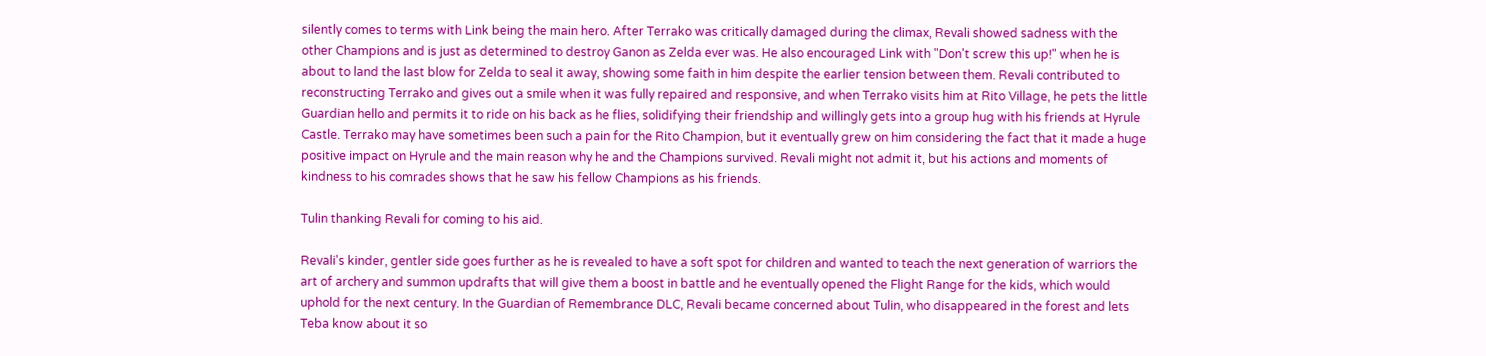silently comes to terms with Link being the main hero. After Terrako was critically damaged during the climax, Revali showed sadness with the other Champions and is just as determined to destroy Ganon as Zelda ever was. He also encouraged Link with "Don't screw this up!" when he is about to land the last blow for Zelda to seal it away, showing some faith in him despite the earlier tension between them. Revali contributed to reconstructing Terrako and gives out a smile when it was fully repaired and responsive, and when Terrako visits him at Rito Village, he pets the little Guardian hello and permits it to ride on his back as he flies, solidifying their friendship and willingly gets into a group hug with his friends at Hyrule Castle. Terrako may have sometimes been such a pain for the Rito Champion, but it eventually grew on him considering the fact that it made a huge positive impact on Hyrule and the main reason why he and the Champions survived. Revali might not admit it, but his actions and moments of kindness to his comrades shows that he saw his fellow Champions as his friends.

Tulin thanking Revali for coming to his aid.

Revali's kinder, gentler side goes further as he is revealed to have a soft spot for children and wanted to teach the next generation of warriors the art of archery and summon updrafts that will give them a boost in battle and he eventually opened the Flight Range for the kids, which would uphold for the next century. In the Guardian of Remembrance DLC, Revali became concerned about Tulin, who disappeared in the forest and lets Teba know about it so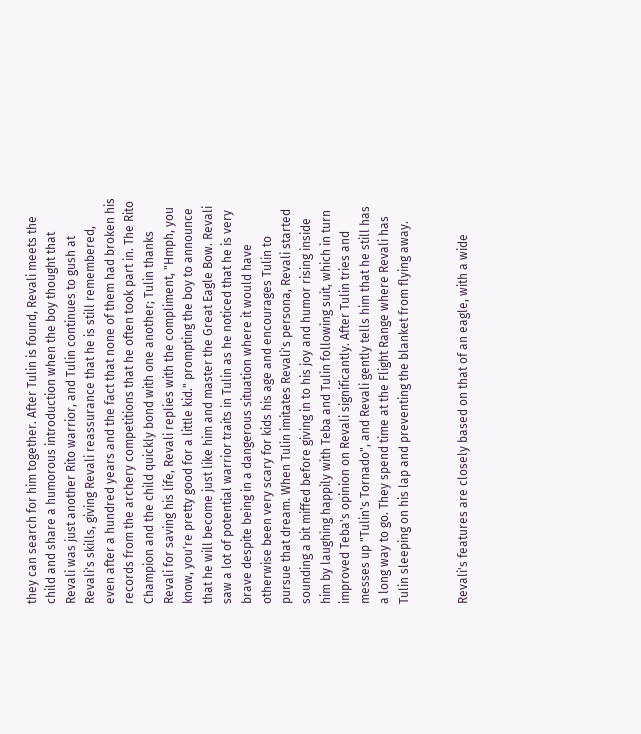they can search for him together. After Tulin is found, Revali meets the child and share a humorous introduction when the boy thought that Revali was just another Rito warrior, and Tulin continues to gush at Revali's skills, giving Revali reassurance that he is still remembered, even after a hundred years and the fact that none of them had broken his records from the archery competitions that he often took part in. The Rito Champion and the child quickly bond with one another; Tulin thanks Revali for saving his life, Revali replies with the compliment, "Hmph, you know, you're pretty good for a little kid." prompting the boy to announce that he will become just like him and master the Great Eagle Bow. Revali saw a lot of potential warrior traits in Tulin as he noticed that he is very brave despite being in a dangerous situation where it would have otherwise been very scary for kids his age and encourages Tulin to pursue that dream. When Tulin imitates Revali's persona, Revali started sounding a bit miffed before giving in to his joy and humor rising inside him by laughing happily with Teba and Tulin following suit, which in turn improved Teba's opinion on Revali significantly. After Tulin tries and messes up "Tulin's Tornado", and Revali gently tells him that he still has a long way to go. They spend time at the Flight Range where Revali has Tulin sleeping on his lap and preventing the blanket from flying away.


Revali's features are closely based on that of an eagle, with a wide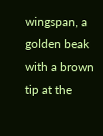wingspan, a golden beak with a brown tip at the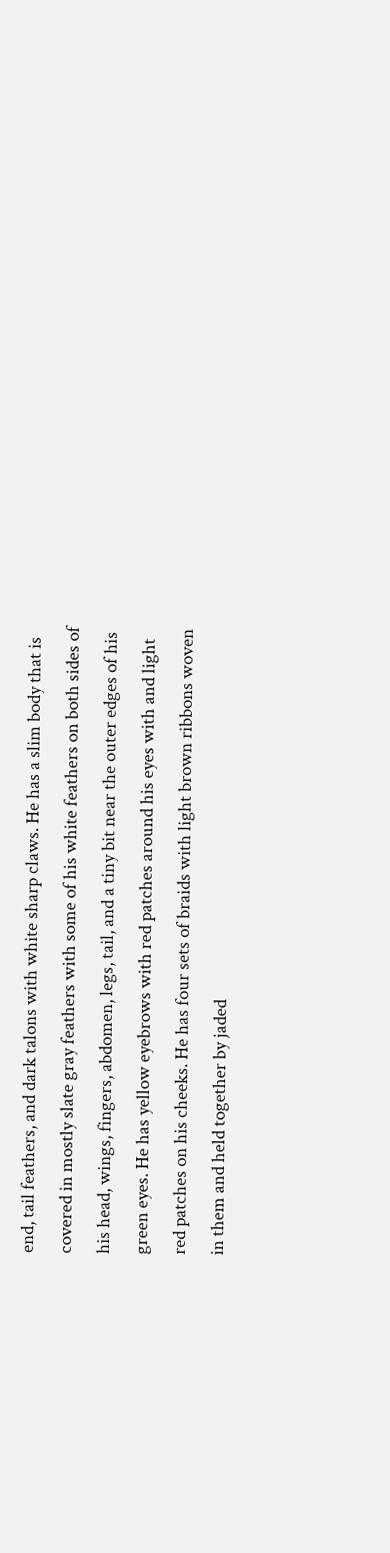end, tail feathers, and dark talons with white sharp claws. He has a slim body that is covered in mostly slate gray feathers with some of his white feathers on both sides of his head, wings, fingers, abdomen, legs, tail, and a tiny bit near the outer edges of his green eyes. He has yellow eyebrows with red patches around his eyes with and light red patches on his cheeks. He has four sets of braids with light brown ribbons woven in them and held together by jaded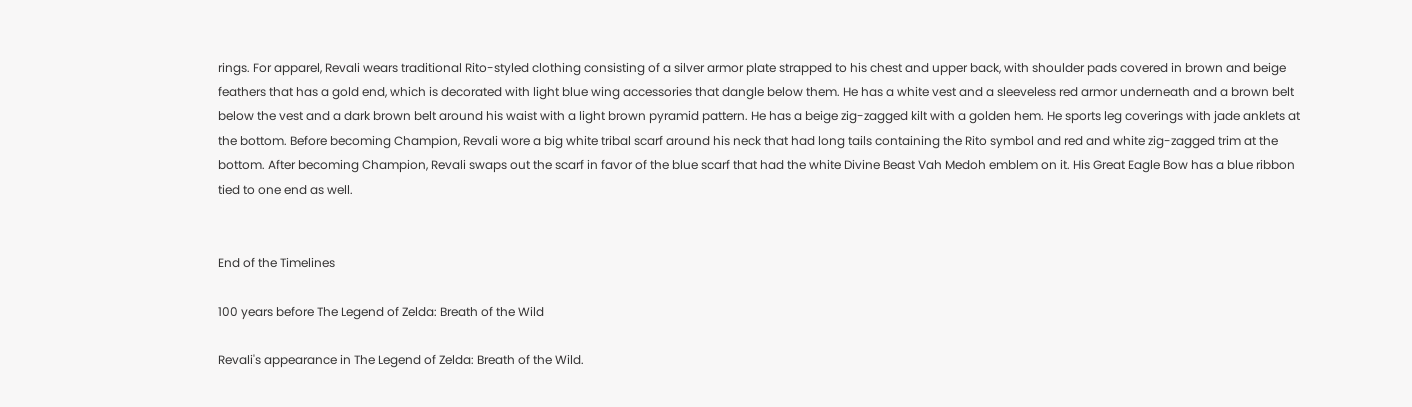rings. For apparel, Revali wears traditional Rito-styled clothing consisting of a silver armor plate strapped to his chest and upper back, with shoulder pads covered in brown and beige feathers that has a gold end, which is decorated with light blue wing accessories that dangle below them. He has a white vest and a sleeveless red armor underneath and a brown belt below the vest and a dark brown belt around his waist with a light brown pyramid pattern. He has a beige zig-zagged kilt with a golden hem. He sports leg coverings with jade anklets at the bottom. Before becoming Champion, Revali wore a big white tribal scarf around his neck that had long tails containing the Rito symbol and red and white zig-zagged trim at the bottom. After becoming Champion, Revali swaps out the scarf in favor of the blue scarf that had the white Divine Beast Vah Medoh emblem on it. His Great Eagle Bow has a blue ribbon tied to one end as well.


End of the Timelines

100 years before The Legend of Zelda: Breath of the Wild

Revali's appearance in The Legend of Zelda: Breath of the Wild.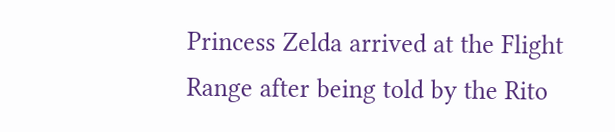Princess Zelda arrived at the Flight Range after being told by the Rito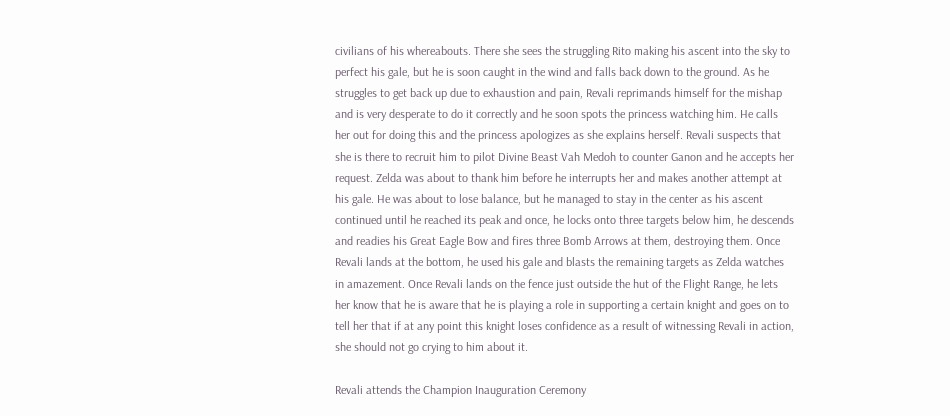civilians of his whereabouts. There she sees the struggling Rito making his ascent into the sky to perfect his gale, but he is soon caught in the wind and falls back down to the ground. As he struggles to get back up due to exhaustion and pain, Revali reprimands himself for the mishap and is very desperate to do it correctly and he soon spots the princess watching him. He calls her out for doing this and the princess apologizes as she explains herself. Revali suspects that she is there to recruit him to pilot Divine Beast Vah Medoh to counter Ganon and he accepts her request. Zelda was about to thank him before he interrupts her and makes another attempt at his gale. He was about to lose balance, but he managed to stay in the center as his ascent continued until he reached its peak and once, he locks onto three targets below him, he descends and readies his Great Eagle Bow and fires three Bomb Arrows at them, destroying them. Once Revali lands at the bottom, he used his gale and blasts the remaining targets as Zelda watches in amazement. Once Revali lands on the fence just outside the hut of the Flight Range, he lets her know that he is aware that he is playing a role in supporting a certain knight and goes on to tell her that if at any point this knight loses confidence as a result of witnessing Revali in action, she should not go crying to him about it.

Revali attends the Champion Inauguration Ceremony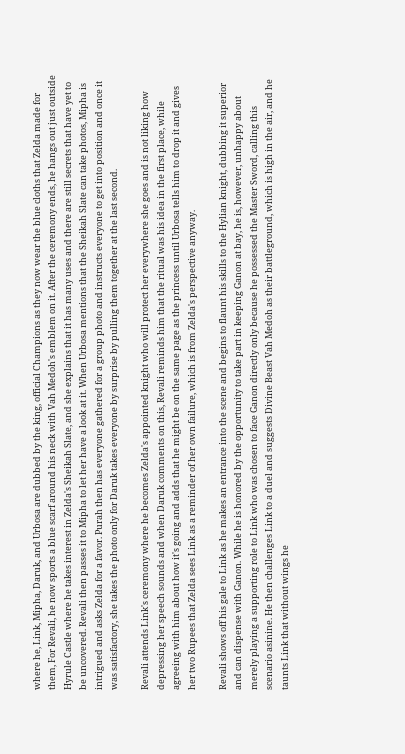where he, Link, Mipha, Daruk, and Urbosa are dubbed by the king, official Champions as they now wear the blue cloths that Zelda made for them, For Revali, he now sports a blue scarf around his neck with Vah Medoh's emblem on it. After the ceremony ends, he hangs out just outside Hyrule Castle where he takes interest in Zelda's Sheikah Slate, and she explains that it has many uses and there are still secrets that have yet to be uncovered. Revali then passes it to Mipha to let her have a look at it. When Urbosa mentions that the Sheikah Slate can take photos, Mipha is intrigued and asks Zelda for a favor. Purah then has everyone gathered for a group photo and instructs everyone to get into position and once it was satisfactory, she takes the photo only for Daruk takes everyone by surprise by pulling them together at the last second.

Revali attends Link's ceremony where he becomes Zelda's appointed knight who will protect her everywhere she goes and is not liking how depressing her speech sounds and when Daruk comments on this, Revali reminds him that the ritual was his idea in the first place, while agreeing with him about how it's going and adds that he might be on the same page as the princess until Urbosa tells him to drop it and gives her two Rupees that Zelda sees Link as a reminder of her own failure, which is from Zelda's perspective anyway.

Revali shows off his gale to Link as he makes an entrance into the scene and begins to flaunt his skills to the Hylian knight, dubbing it superior and can dispense with Ganon. While he is honored by the opportunity to take part in keeping Ganon at bay, he is, however, unhappy about merely playing a supporting role to Link who was chosen to face Ganon directly only because he possessed the Master Sword, calling this scenario asinine. He then challenges Link to a duel and suggests Divine Beast Vah Medoh as their battleground, which is high in the air, and he taunts Link that without wings he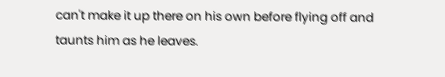can't make it up there on his own before flying off and taunts him as he leaves.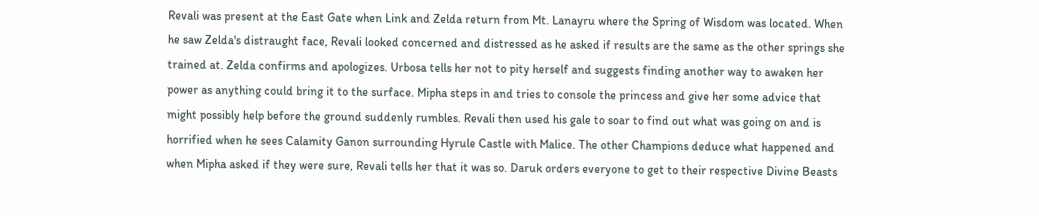Revali was present at the East Gate when Link and Zelda return from Mt. Lanayru where the Spring of Wisdom was located. When he saw Zelda's distraught face, Revali looked concerned and distressed as he asked if results are the same as the other springs she trained at. Zelda confirms and apologizes. Urbosa tells her not to pity herself and suggests finding another way to awaken her power as anything could bring it to the surface. Mipha steps in and tries to console the princess and give her some advice that might possibly help before the ground suddenly rumbles. Revali then used his gale to soar to find out what was going on and is horrified when he sees Calamity Ganon surrounding Hyrule Castle with Malice. The other Champions deduce what happened and when Mipha asked if they were sure, Revali tells her that it was so. Daruk orders everyone to get to their respective Divine Beasts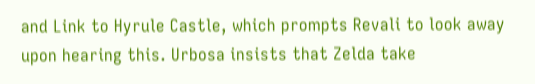and Link to Hyrule Castle, which prompts Revali to look away upon hearing this. Urbosa insists that Zelda take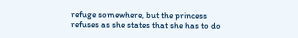refuge somewhere, but the princess refuses as she states that she has to do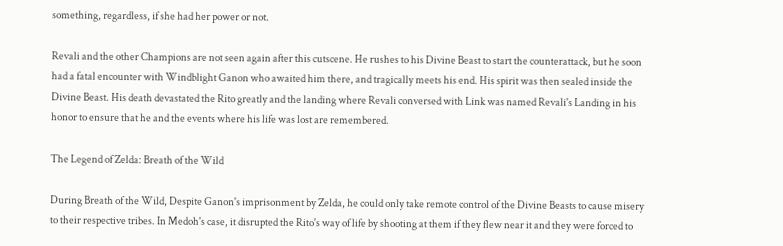something, regardless, if she had her power or not.

Revali and the other Champions are not seen again after this cutscene. He rushes to his Divine Beast to start the counterattack, but he soon had a fatal encounter with Windblight Ganon who awaited him there, and tragically meets his end. His spirit was then sealed inside the Divine Beast. His death devastated the Rito greatly and the landing where Revali conversed with Link was named Revali's Landing in his honor to ensure that he and the events where his life was lost are remembered.

The Legend of Zelda: Breath of the Wild

During Breath of the Wild, Despite Ganon's imprisonment by Zelda, he could only take remote control of the Divine Beasts to cause misery to their respective tribes. In Medoh's case, it disrupted the Rito's way of life by shooting at them if they flew near it and they were forced to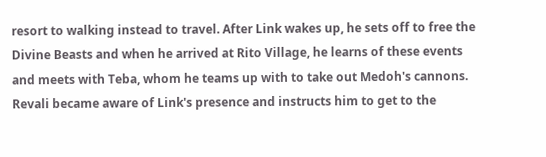resort to walking instead to travel. After Link wakes up, he sets off to free the Divine Beasts and when he arrived at Rito Village, he learns of these events and meets with Teba, whom he teams up with to take out Medoh's cannons. Revali became aware of Link's presence and instructs him to get to the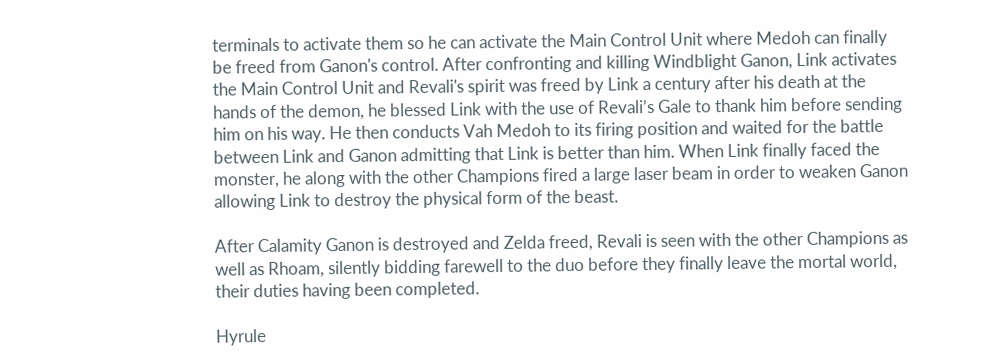terminals to activate them so he can activate the Main Control Unit where Medoh can finally be freed from Ganon's control. After confronting and killing Windblight Ganon, Link activates the Main Control Unit and Revali's spirit was freed by Link a century after his death at the hands of the demon, he blessed Link with the use of Revali’s Gale to thank him before sending him on his way. He then conducts Vah Medoh to its firing position and waited for the battle between Link and Ganon admitting that Link is better than him. When Link finally faced the monster, he along with the other Champions fired a large laser beam in order to weaken Ganon allowing Link to destroy the physical form of the beast.

After Calamity Ganon is destroyed and Zelda freed, Revali is seen with the other Champions as well as Rhoam, silently bidding farewell to the duo before they finally leave the mortal world, their duties having been completed.

Hyrule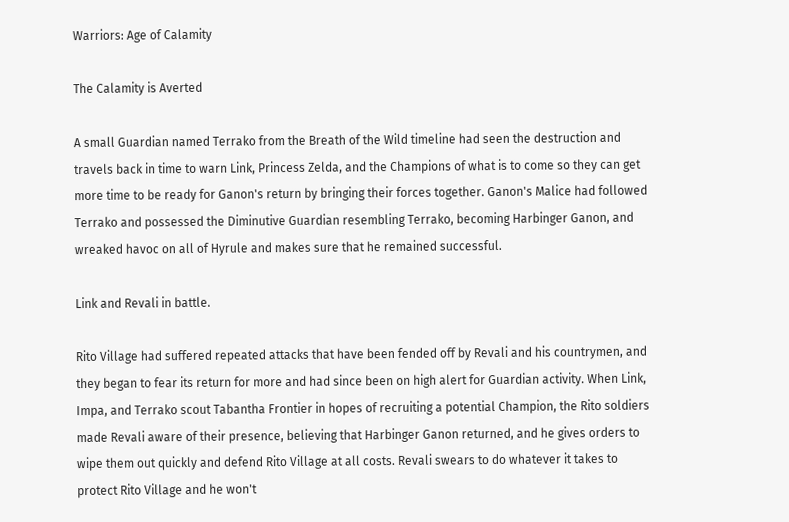Warriors: Age of Calamity

The Calamity is Averted

A small Guardian named Terrako from the Breath of the Wild timeline had seen the destruction and travels back in time to warn Link, Princess Zelda, and the Champions of what is to come so they can get more time to be ready for Ganon's return by bringing their forces together. Ganon's Malice had followed Terrako and possessed the Diminutive Guardian resembling Terrako, becoming Harbinger Ganon, and wreaked havoc on all of Hyrule and makes sure that he remained successful.

Link and Revali in battle.

Rito Village had suffered repeated attacks that have been fended off by Revali and his countrymen, and they began to fear its return for more and had since been on high alert for Guardian activity. When Link, Impa, and Terrako scout Tabantha Frontier in hopes of recruiting a potential Champion, the Rito soldiers made Revali aware of their presence, believing that Harbinger Ganon returned, and he gives orders to wipe them out quickly and defend Rito Village at all costs. Revali swears to do whatever it takes to protect Rito Village and he won't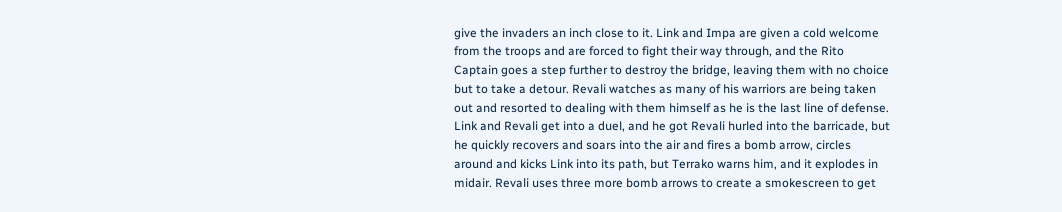give the invaders an inch close to it. Link and Impa are given a cold welcome from the troops and are forced to fight their way through, and the Rito Captain goes a step further to destroy the bridge, leaving them with no choice but to take a detour. Revali watches as many of his warriors are being taken out and resorted to dealing with them himself as he is the last line of defense. Link and Revali get into a duel, and he got Revali hurled into the barricade, but he quickly recovers and soars into the air and fires a bomb arrow, circles around and kicks Link into its path, but Terrako warns him, and it explodes in midair. Revali uses three more bomb arrows to create a smokescreen to get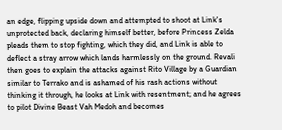an edge, flipping upside down and attempted to shoot at Link's unprotected back, declaring himself better, before Princess Zelda pleads them to stop fighting, which they did, and Link is able to deflect a stray arrow which lands harmlessly on the ground. Revali then goes to explain the attacks against Rito Village by a Guardian similar to Terrako and is ashamed of his rash actions without thinking it through, he looks at Link with resentment; and he agrees to pilot Divine Beast Vah Medoh and becomes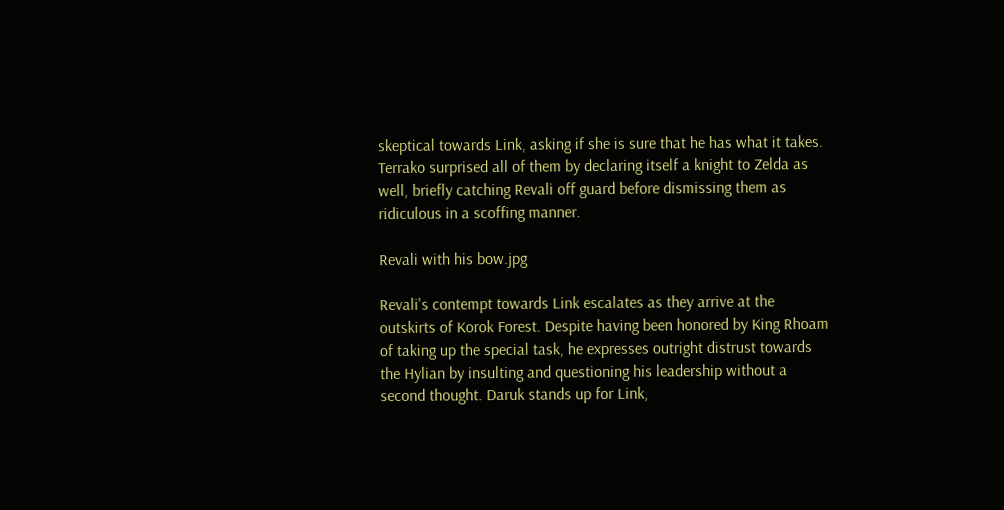skeptical towards Link, asking if she is sure that he has what it takes. Terrako surprised all of them by declaring itself a knight to Zelda as well, briefly catching Revali off guard before dismissing them as ridiculous in a scoffing manner.

Revali with his bow.jpg

Revali's contempt towards Link escalates as they arrive at the outskirts of Korok Forest. Despite having been honored by King Rhoam of taking up the special task, he expresses outright distrust towards the Hylian by insulting and questioning his leadership without a second thought. Daruk stands up for Link,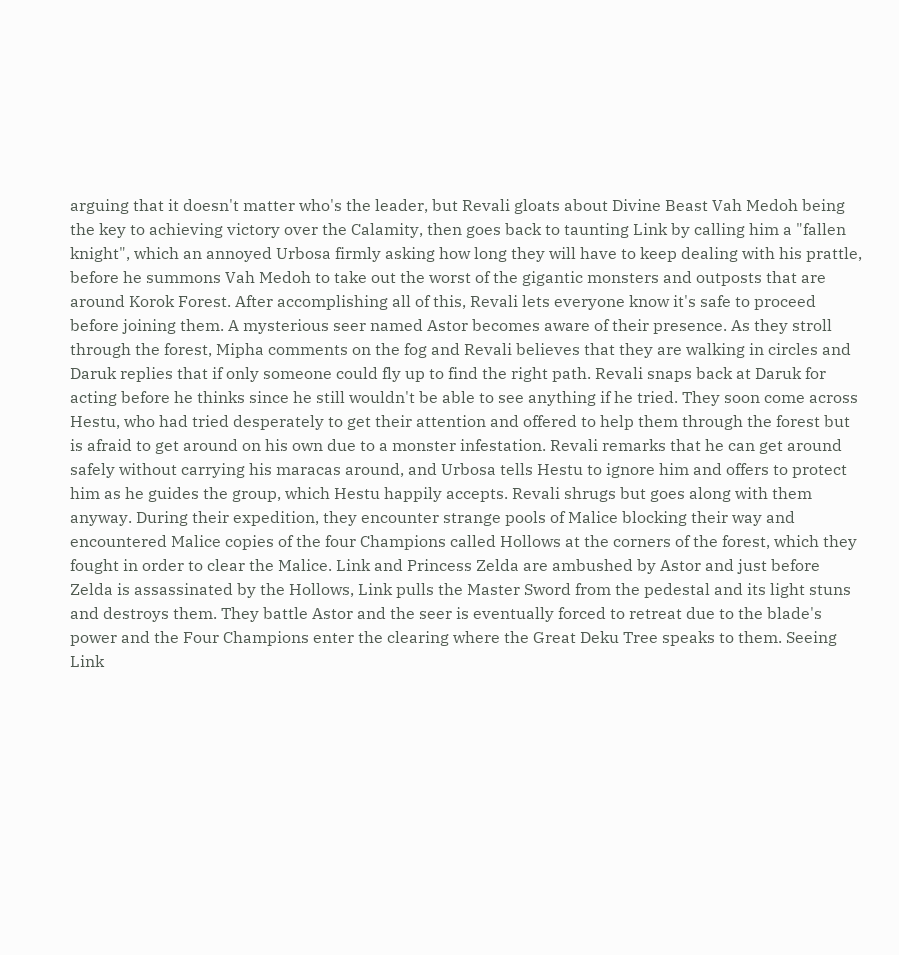arguing that it doesn't matter who's the leader, but Revali gloats about Divine Beast Vah Medoh being the key to achieving victory over the Calamity, then goes back to taunting Link by calling him a "fallen knight", which an annoyed Urbosa firmly asking how long they will have to keep dealing with his prattle, before he summons Vah Medoh to take out the worst of the gigantic monsters and outposts that are around Korok Forest. After accomplishing all of this, Revali lets everyone know it's safe to proceed before joining them. A mysterious seer named Astor becomes aware of their presence. As they stroll through the forest, Mipha comments on the fog and Revali believes that they are walking in circles and Daruk replies that if only someone could fly up to find the right path. Revali snaps back at Daruk for acting before he thinks since he still wouldn't be able to see anything if he tried. They soon come across Hestu, who had tried desperately to get their attention and offered to help them through the forest but is afraid to get around on his own due to a monster infestation. Revali remarks that he can get around safely without carrying his maracas around, and Urbosa tells Hestu to ignore him and offers to protect him as he guides the group, which Hestu happily accepts. Revali shrugs but goes along with them anyway. During their expedition, they encounter strange pools of Malice blocking their way and encountered Malice copies of the four Champions called Hollows at the corners of the forest, which they fought in order to clear the Malice. Link and Princess Zelda are ambushed by Astor and just before Zelda is assassinated by the Hollows, Link pulls the Master Sword from the pedestal and its light stuns and destroys them. They battle Astor and the seer is eventually forced to retreat due to the blade's power and the Four Champions enter the clearing where the Great Deku Tree speaks to them. Seeing Link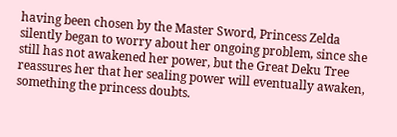having been chosen by the Master Sword, Princess Zelda silently began to worry about her ongoing problem, since she still has not awakened her power, but the Great Deku Tree reassures her that her sealing power will eventually awaken, something the princess doubts.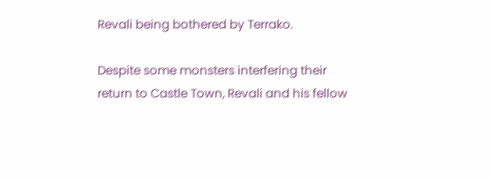Revali being bothered by Terrako.

Despite some monsters interfering their return to Castle Town, Revali and his fellow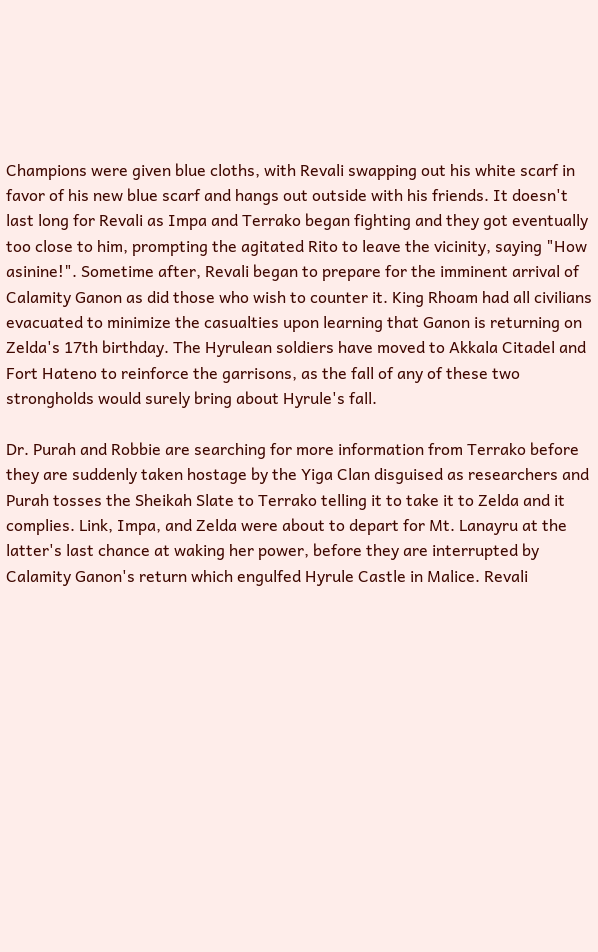Champions were given blue cloths, with Revali swapping out his white scarf in favor of his new blue scarf and hangs out outside with his friends. It doesn't last long for Revali as Impa and Terrako began fighting and they got eventually too close to him, prompting the agitated Rito to leave the vicinity, saying "How asinine!". Sometime after, Revali began to prepare for the imminent arrival of Calamity Ganon as did those who wish to counter it. King Rhoam had all civilians evacuated to minimize the casualties upon learning that Ganon is returning on Zelda's 17th birthday. The Hyrulean soldiers have moved to Akkala Citadel and Fort Hateno to reinforce the garrisons, as the fall of any of these two strongholds would surely bring about Hyrule's fall.

Dr. Purah and Robbie are searching for more information from Terrako before they are suddenly taken hostage by the Yiga Clan disguised as researchers and Purah tosses the Sheikah Slate to Terrako telling it to take it to Zelda and it complies. Link, Impa, and Zelda were about to depart for Mt. Lanayru at the latter's last chance at waking her power, before they are interrupted by Calamity Ganon's return which engulfed Hyrule Castle in Malice. Revali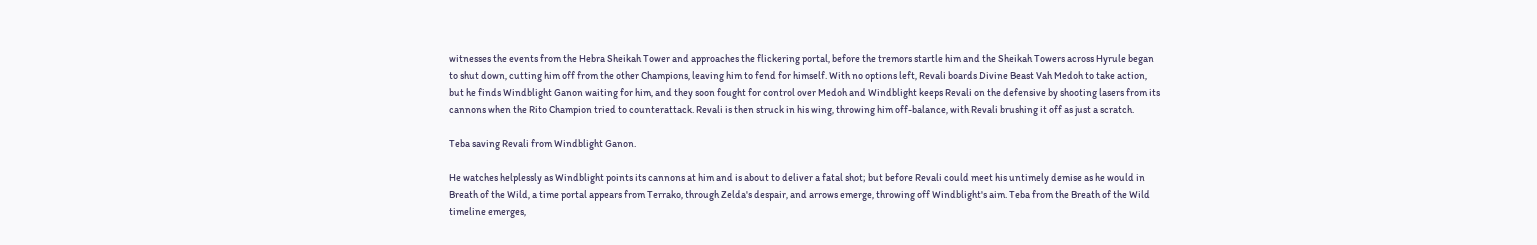witnesses the events from the Hebra Sheikah Tower and approaches the flickering portal, before the tremors startle him and the Sheikah Towers across Hyrule began to shut down, cutting him off from the other Champions, leaving him to fend for himself. With no options left, Revali boards Divine Beast Vah Medoh to take action, but he finds Windblight Ganon waiting for him, and they soon fought for control over Medoh and Windblight keeps Revali on the defensive by shooting lasers from its cannons when the Rito Champion tried to counterattack. Revali is then struck in his wing, throwing him off-balance, with Revali brushing it off as just a scratch.

Teba saving Revali from Windblight Ganon.

He watches helplessly as Windblight points its cannons at him and is about to deliver a fatal shot; but before Revali could meet his untimely demise as he would in Breath of the Wild, a time portal appears from Terrako, through Zelda's despair, and arrows emerge, throwing off Windblight's aim. Teba from the Breath of the Wild timeline emerges,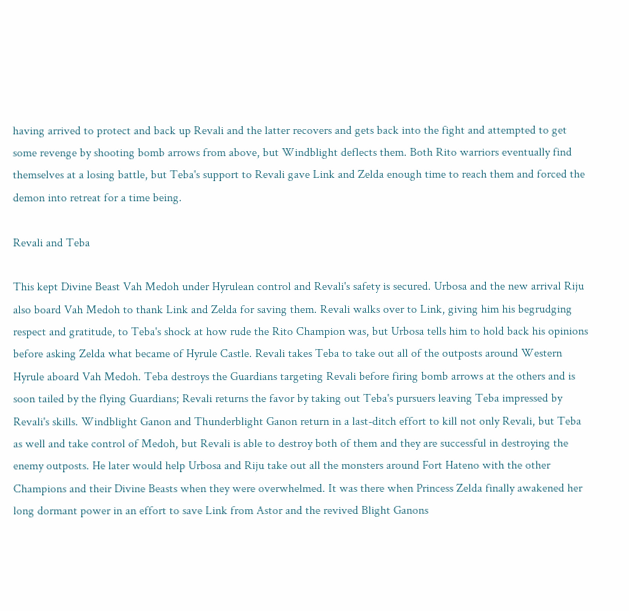having arrived to protect and back up Revali and the latter recovers and gets back into the fight and attempted to get some revenge by shooting bomb arrows from above, but Windblight deflects them. Both Rito warriors eventually find themselves at a losing battle, but Teba's support to Revali gave Link and Zelda enough time to reach them and forced the demon into retreat for a time being.

Revali and Teba

This kept Divine Beast Vah Medoh under Hyrulean control and Revali's safety is secured. Urbosa and the new arrival Riju also board Vah Medoh to thank Link and Zelda for saving them. Revali walks over to Link, giving him his begrudging respect and gratitude, to Teba's shock at how rude the Rito Champion was, but Urbosa tells him to hold back his opinions before asking Zelda what became of Hyrule Castle. Revali takes Teba to take out all of the outposts around Western Hyrule aboard Vah Medoh. Teba destroys the Guardians targeting Revali before firing bomb arrows at the others and is soon tailed by the flying Guardians; Revali returns the favor by taking out Teba's pursuers leaving Teba impressed by Revali's skills. Windblight Ganon and Thunderblight Ganon return in a last-ditch effort to kill not only Revali, but Teba as well and take control of Medoh, but Revali is able to destroy both of them and they are successful in destroying the enemy outposts. He later would help Urbosa and Riju take out all the monsters around Fort Hateno with the other Champions and their Divine Beasts when they were overwhelmed. It was there when Princess Zelda finally awakened her long dormant power in an effort to save Link from Astor and the revived Blight Ganons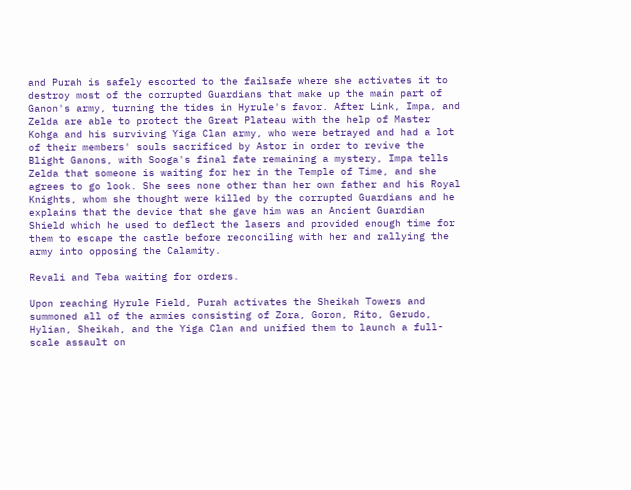and Purah is safely escorted to the failsafe where she activates it to destroy most of the corrupted Guardians that make up the main part of Ganon's army, turning the tides in Hyrule's favor. After Link, Impa, and Zelda are able to protect the Great Plateau with the help of Master Kohga and his surviving Yiga Clan army, who were betrayed and had a lot of their members' souls sacrificed by Astor in order to revive the Blight Ganons, with Sooga's final fate remaining a mystery, Impa tells Zelda that someone is waiting for her in the Temple of Time, and she agrees to go look. She sees none other than her own father and his Royal Knights, whom she thought were killed by the corrupted Guardians and he explains that the device that she gave him was an Ancient Guardian Shield which he used to deflect the lasers and provided enough time for them to escape the castle before reconciling with her and rallying the army into opposing the Calamity.

Revali and Teba waiting for orders.

Upon reaching Hyrule Field, Purah activates the Sheikah Towers and summoned all of the armies consisting of Zora, Goron, Rito, Gerudo, Hylian, Sheikah, and the Yiga Clan and unified them to launch a full-scale assault on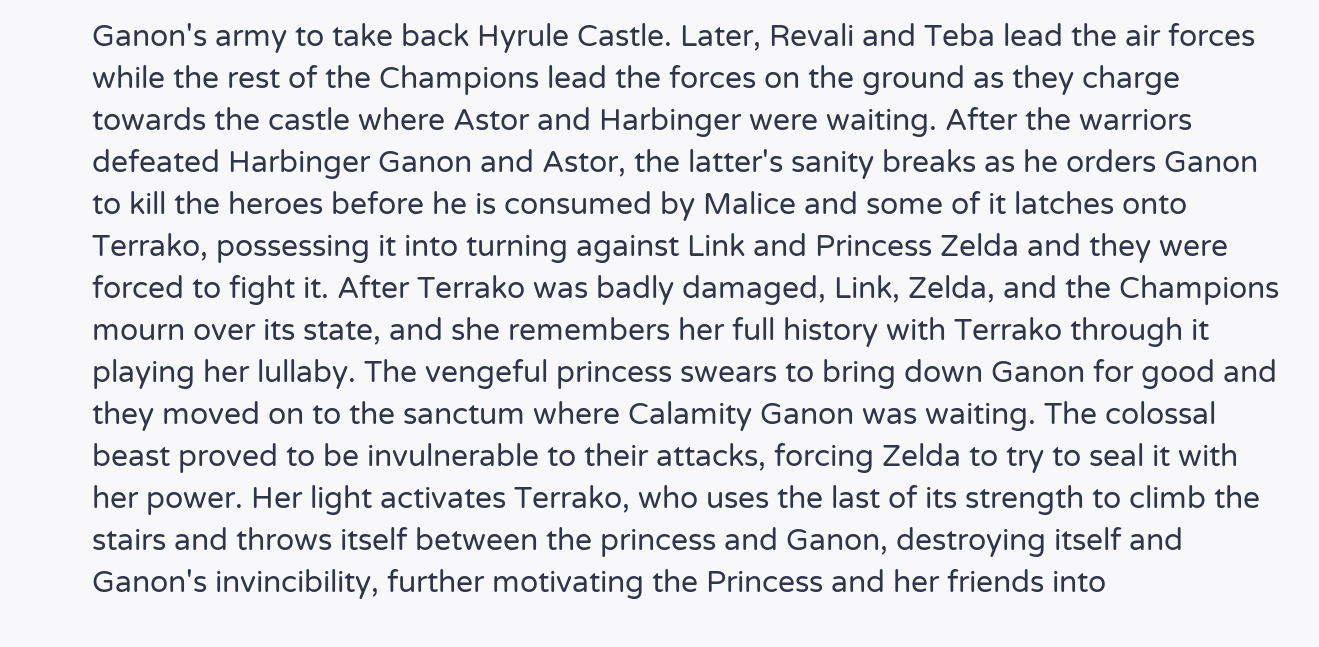Ganon's army to take back Hyrule Castle. Later, Revali and Teba lead the air forces while the rest of the Champions lead the forces on the ground as they charge towards the castle where Astor and Harbinger were waiting. After the warriors defeated Harbinger Ganon and Astor, the latter's sanity breaks as he orders Ganon to kill the heroes before he is consumed by Malice and some of it latches onto Terrako, possessing it into turning against Link and Princess Zelda and they were forced to fight it. After Terrako was badly damaged, Link, Zelda, and the Champions mourn over its state, and she remembers her full history with Terrako through it playing her lullaby. The vengeful princess swears to bring down Ganon for good and they moved on to the sanctum where Calamity Ganon was waiting. The colossal beast proved to be invulnerable to their attacks, forcing Zelda to try to seal it with her power. Her light activates Terrako, who uses the last of its strength to climb the stairs and throws itself between the princess and Ganon, destroying itself and Ganon's invincibility, further motivating the Princess and her friends into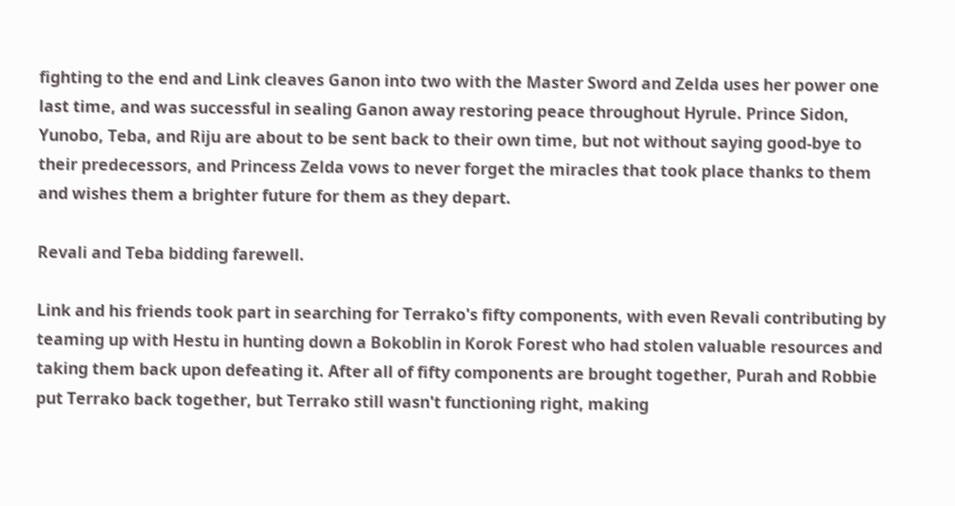fighting to the end and Link cleaves Ganon into two with the Master Sword and Zelda uses her power one last time, and was successful in sealing Ganon away restoring peace throughout Hyrule. Prince Sidon, Yunobo, Teba, and Riju are about to be sent back to their own time, but not without saying good-bye to their predecessors, and Princess Zelda vows to never forget the miracles that took place thanks to them and wishes them a brighter future for them as they depart.

Revali and Teba bidding farewell.

Link and his friends took part in searching for Terrako's fifty components, with even Revali contributing by teaming up with Hestu in hunting down a Bokoblin in Korok Forest who had stolen valuable resources and taking them back upon defeating it. After all of fifty components are brought together, Purah and Robbie put Terrako back together, but Terrako still wasn't functioning right, making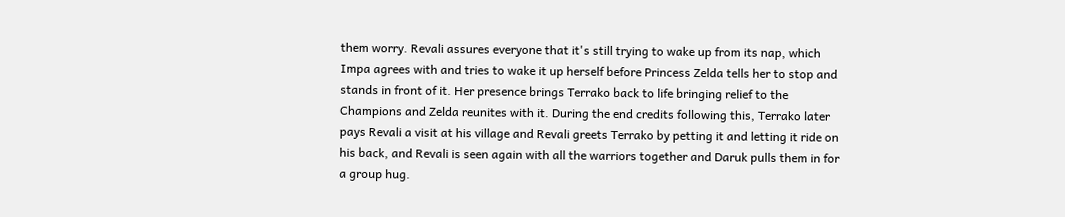them worry. Revali assures everyone that it's still trying to wake up from its nap, which Impa agrees with and tries to wake it up herself before Princess Zelda tells her to stop and stands in front of it. Her presence brings Terrako back to life bringing relief to the Champions and Zelda reunites with it. During the end credits following this, Terrako later pays Revali a visit at his village and Revali greets Terrako by petting it and letting it ride on his back, and Revali is seen again with all the warriors together and Daruk pulls them in for a group hug.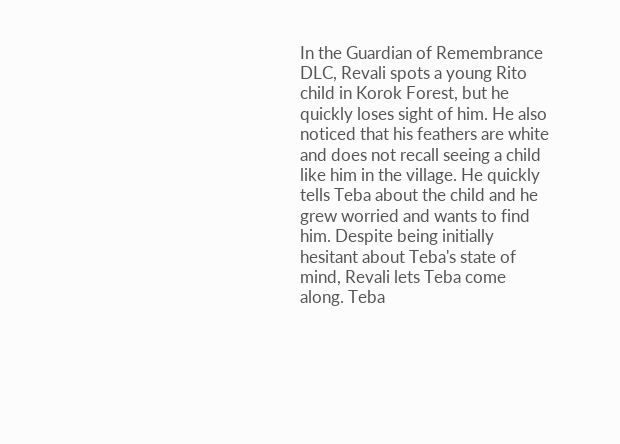In the Guardian of Remembrance DLC, Revali spots a young Rito child in Korok Forest, but he quickly loses sight of him. He also noticed that his feathers are white and does not recall seeing a child like him in the village. He quickly tells Teba about the child and he grew worried and wants to find him. Despite being initially hesitant about Teba's state of mind, Revali lets Teba come along. Teba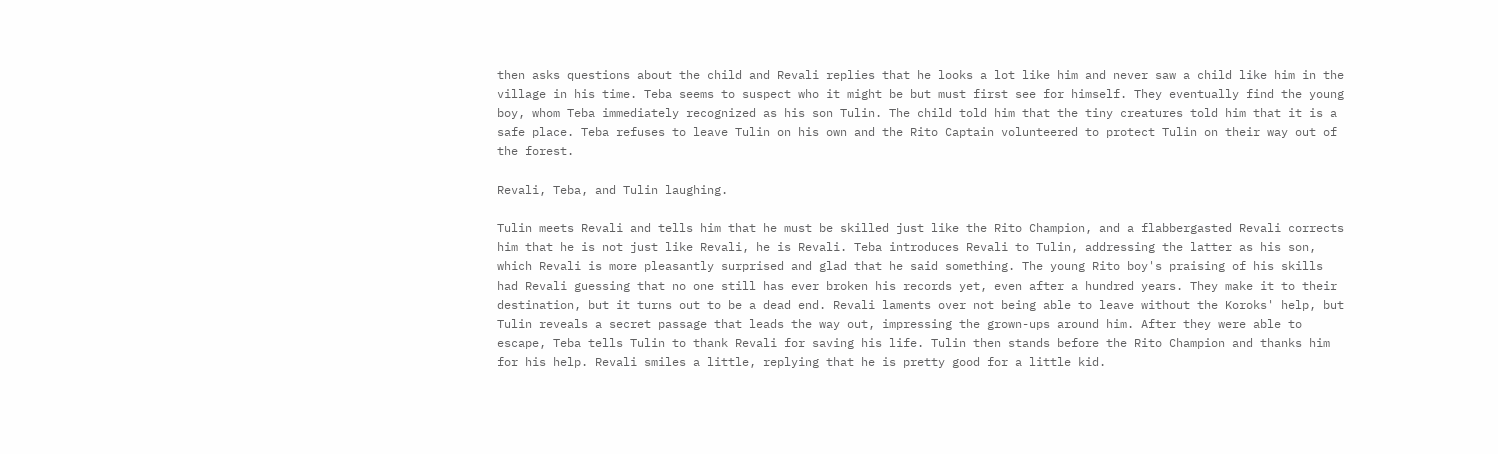then asks questions about the child and Revali replies that he looks a lot like him and never saw a child like him in the village in his time. Teba seems to suspect who it might be but must first see for himself. They eventually find the young boy, whom Teba immediately recognized as his son Tulin. The child told him that the tiny creatures told him that it is a safe place. Teba refuses to leave Tulin on his own and the Rito Captain volunteered to protect Tulin on their way out of the forest.

Revali, Teba, and Tulin laughing.

Tulin meets Revali and tells him that he must be skilled just like the Rito Champion, and a flabbergasted Revali corrects him that he is not just like Revali, he is Revali. Teba introduces Revali to Tulin, addressing the latter as his son, which Revali is more pleasantly surprised and glad that he said something. The young Rito boy's praising of his skills had Revali guessing that no one still has ever broken his records yet, even after a hundred years. They make it to their destination, but it turns out to be a dead end. Revali laments over not being able to leave without the Koroks' help, but Tulin reveals a secret passage that leads the way out, impressing the grown-ups around him. After they were able to escape, Teba tells Tulin to thank Revali for saving his life. Tulin then stands before the Rito Champion and thanks him for his help. Revali smiles a little, replying that he is pretty good for a little kid.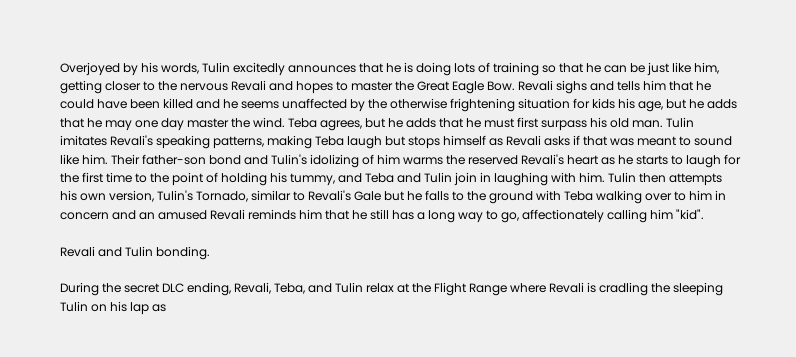Overjoyed by his words, Tulin excitedly announces that he is doing lots of training so that he can be just like him, getting closer to the nervous Revali and hopes to master the Great Eagle Bow. Revali sighs and tells him that he could have been killed and he seems unaffected by the otherwise frightening situation for kids his age, but he adds that he may one day master the wind. Teba agrees, but he adds that he must first surpass his old man. Tulin imitates Revali's speaking patterns, making Teba laugh but stops himself as Revali asks if that was meant to sound like him. Their father-son bond and Tulin's idolizing of him warms the reserved Revali's heart as he starts to laugh for the first time to the point of holding his tummy, and Teba and Tulin join in laughing with him. Tulin then attempts his own version, Tulin's Tornado, similar to Revali's Gale but he falls to the ground with Teba walking over to him in concern and an amused Revali reminds him that he still has a long way to go, affectionately calling him "kid".

Revali and Tulin bonding.

During the secret DLC ending, Revali, Teba, and Tulin relax at the Flight Range where Revali is cradling the sleeping Tulin on his lap as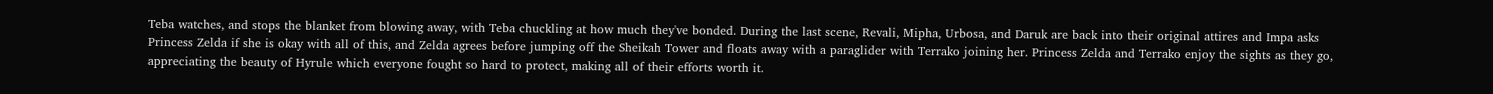Teba watches, and stops the blanket from blowing away, with Teba chuckling at how much they've bonded. During the last scene, Revali, Mipha, Urbosa, and Daruk are back into their original attires and Impa asks Princess Zelda if she is okay with all of this, and Zelda agrees before jumping off the Sheikah Tower and floats away with a paraglider with Terrako joining her. Princess Zelda and Terrako enjoy the sights as they go, appreciating the beauty of Hyrule which everyone fought so hard to protect, making all of their efforts worth it.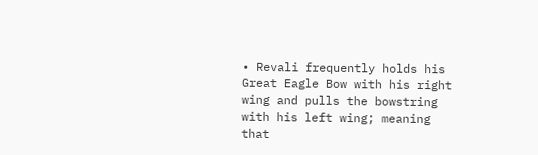• Revali frequently holds his Great Eagle Bow with his right wing and pulls the bowstring with his left wing; meaning that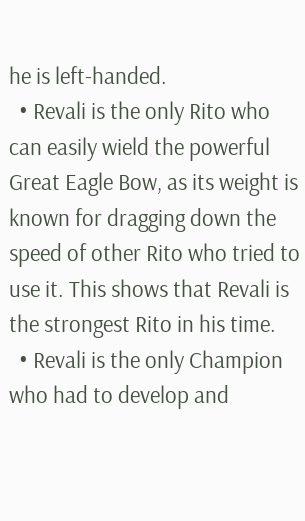he is left-handed.
  • Revali is the only Rito who can easily wield the powerful Great Eagle Bow, as its weight is known for dragging down the speed of other Rito who tried to use it. This shows that Revali is the strongest Rito in his time.
  • Revali is the only Champion who had to develop and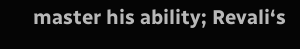master his ability; Revali‘s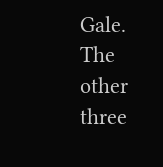Gale. The other three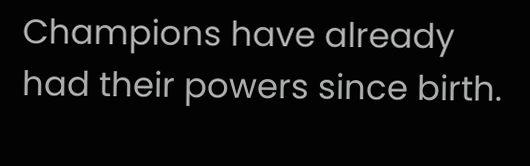Champions have already had their powers since birth.